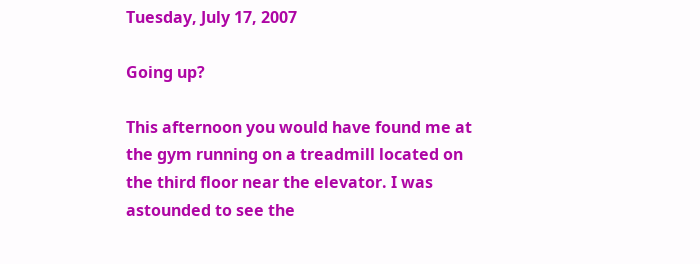Tuesday, July 17, 2007

Going up?

This afternoon you would have found me at the gym running on a treadmill located on the third floor near the elevator. I was astounded to see the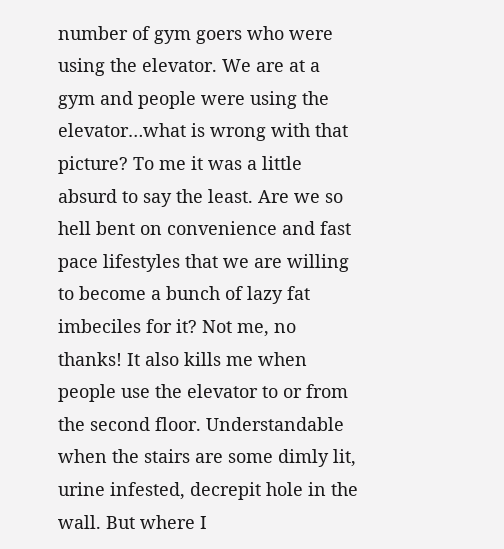number of gym goers who were using the elevator. We are at a gym and people were using the elevator…what is wrong with that picture? To me it was a little absurd to say the least. Are we so hell bent on convenience and fast pace lifestyles that we are willing to become a bunch of lazy fat imbeciles for it? Not me, no thanks! It also kills me when people use the elevator to or from the second floor. Understandable when the stairs are some dimly lit, urine infested, decrepit hole in the wall. But where I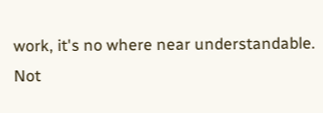work, it's no where near understandable. Not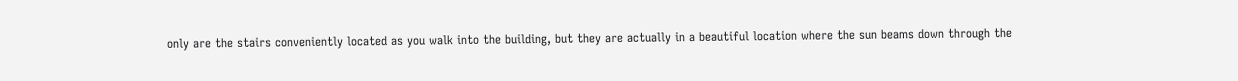only are the stairs conveniently located as you walk into the building, but they are actually in a beautiful location where the sun beams down through the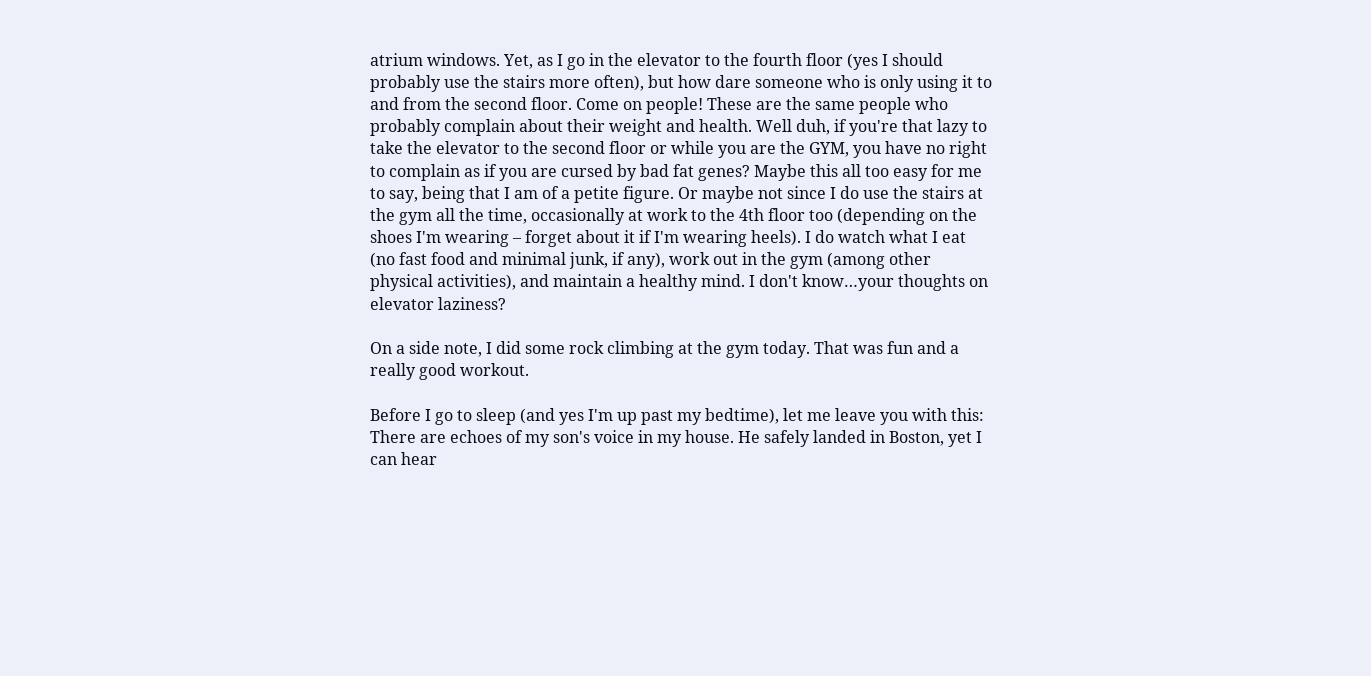atrium windows. Yet, as I go in the elevator to the fourth floor (yes I should probably use the stairs more often), but how dare someone who is only using it to and from the second floor. Come on people! These are the same people who probably complain about their weight and health. Well duh, if you're that lazy to take the elevator to the second floor or while you are the GYM, you have no right to complain as if you are cursed by bad fat genes? Maybe this all too easy for me to say, being that I am of a petite figure. Or maybe not since I do use the stairs at the gym all the time, occasionally at work to the 4th floor too (depending on the shoes I'm wearing – forget about it if I'm wearing heels). I do watch what I eat (no fast food and minimal junk, if any), work out in the gym (among other physical activities), and maintain a healthy mind. I don't know…your thoughts on elevator laziness?

On a side note, I did some rock climbing at the gym today. That was fun and a really good workout.

Before I go to sleep (and yes I'm up past my bedtime), let me leave you with this:
There are echoes of my son's voice in my house. He safely landed in Boston, yet I can hear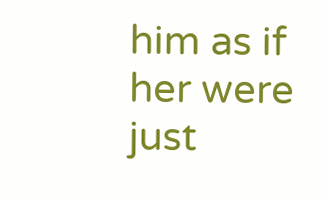him as if her were just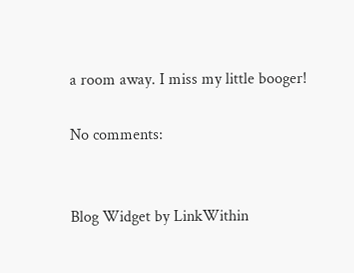a room away. I miss my little booger!

No comments:


Blog Widget by LinkWithin